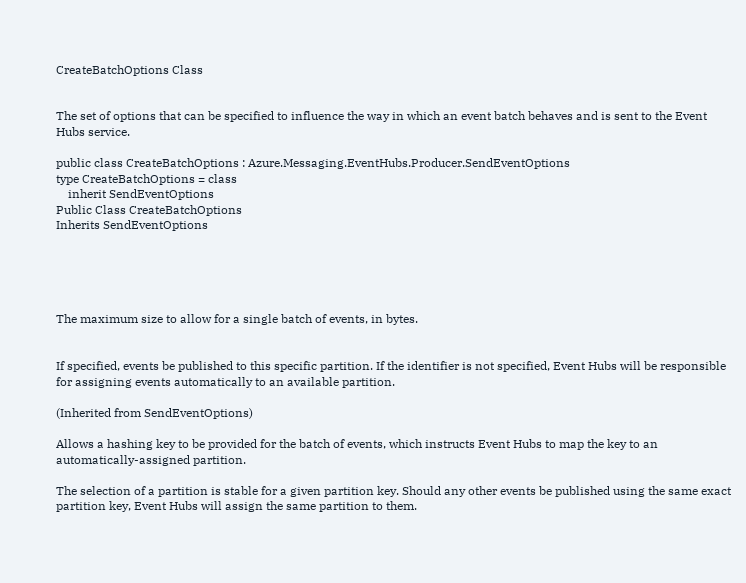CreateBatchOptions Class


The set of options that can be specified to influence the way in which an event batch behaves and is sent to the Event Hubs service.

public class CreateBatchOptions : Azure.Messaging.EventHubs.Producer.SendEventOptions
type CreateBatchOptions = class
    inherit SendEventOptions
Public Class CreateBatchOptions
Inherits SendEventOptions





The maximum size to allow for a single batch of events, in bytes.


If specified, events be published to this specific partition. If the identifier is not specified, Event Hubs will be responsible for assigning events automatically to an available partition.

(Inherited from SendEventOptions)

Allows a hashing key to be provided for the batch of events, which instructs Event Hubs to map the key to an automatically-assigned partition.

The selection of a partition is stable for a given partition key. Should any other events be published using the same exact partition key, Event Hubs will assign the same partition to them.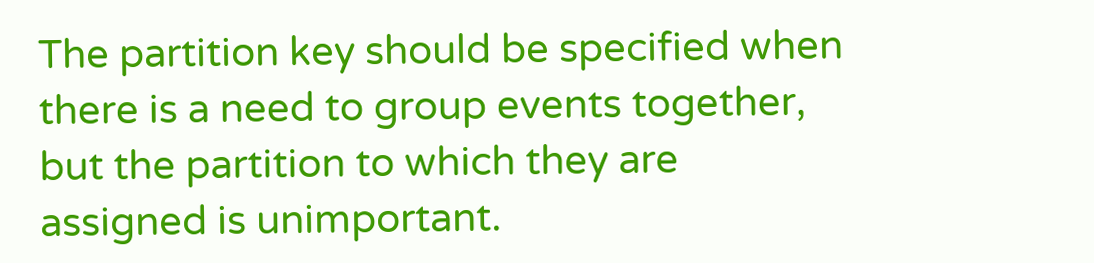The partition key should be specified when there is a need to group events together, but the partition to which they are assigned is unimportant.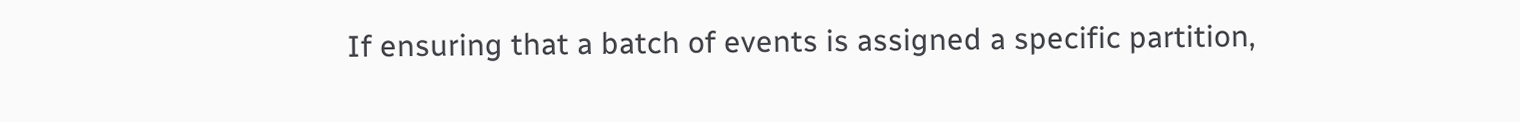If ensuring that a batch of events is assigned a specific partition,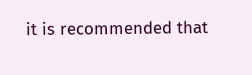it is recommended that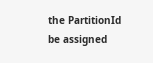the PartitionId be assigned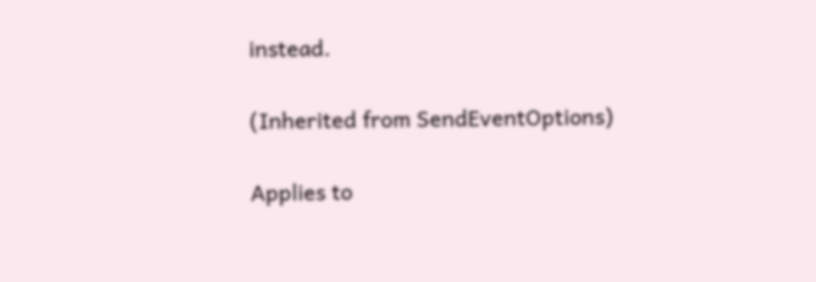instead.

(Inherited from SendEventOptions)

Applies to